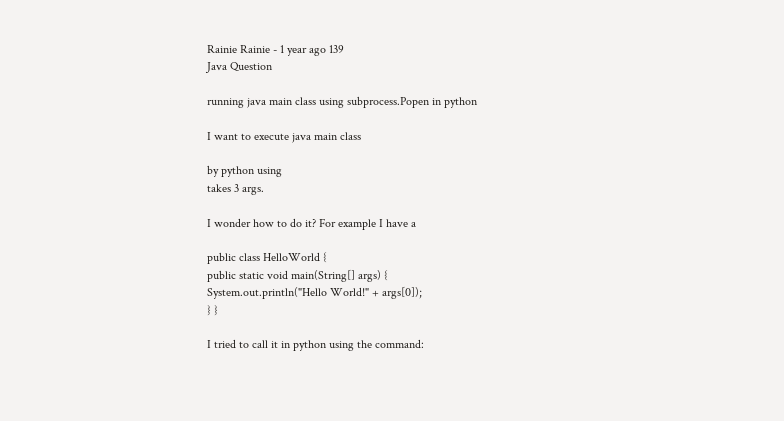Rainie Rainie - 1 year ago 139
Java Question

running java main class using subprocess.Popen in python

I want to execute java main class

by python using
takes 3 args.

I wonder how to do it? For example I have a

public class HelloWorld {
public static void main(String[] args) {
System.out.println("Hello World!" + args[0]);
} }

I tried to call it in python using the command: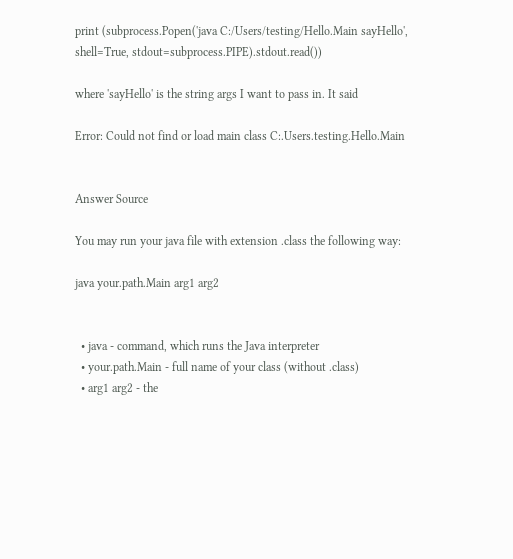print (subprocess.Popen('java C:/Users/testing/Hello.Main sayHello',
shell=True, stdout=subprocess.PIPE).stdout.read())

where 'sayHello' is the string args I want to pass in. It said

Error: Could not find or load main class C:.Users.testing.Hello.Main


Answer Source

You may run your java file with extension .class the following way:

java your.path.Main arg1 arg2


  • java - command, which runs the Java interpreter
  • your.path.Main - full name of your class (without .class)
  • arg1 arg2 - the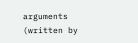arguments (written by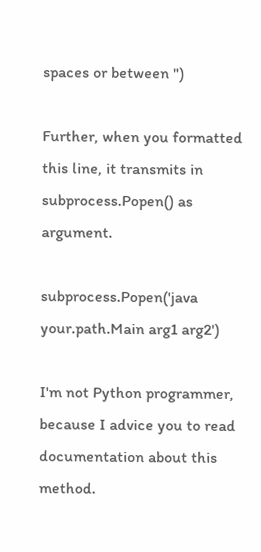spaces or between ")

Further, when you formatted this line, it transmits in subprocess.Popen() as argument.

subprocess.Popen('java your.path.Main arg1 arg2')

I'm not Python programmer, because I advice you to read documentation about this method.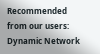Recommended from our users: Dynamic Network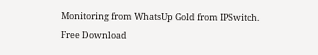Monitoring from WhatsUp Gold from IPSwitch. Free Download